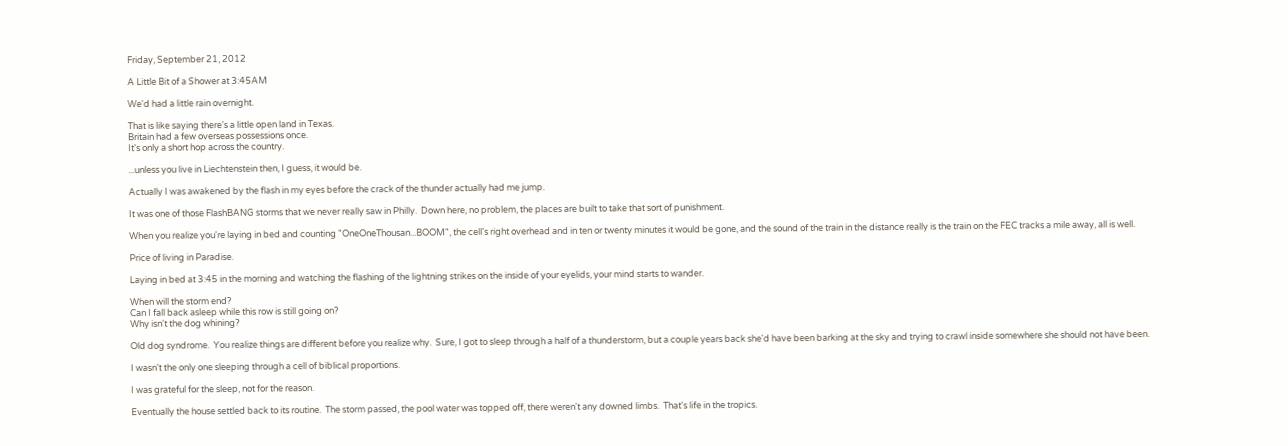Friday, September 21, 2012

A Little Bit of a Shower at 3:45AM

We'd had a little rain overnight.

That is like saying there's a little open land in Texas.
Britain had a few overseas possessions once.
It's only a short hop across the country.

...unless you live in Liechtenstein then, I guess, it would be.

Actually I was awakened by the flash in my eyes before the crack of the thunder actually had me jump.

It was one of those FlashBANG storms that we never really saw in Philly.  Down here, no problem, the places are built to take that sort of punishment.

When you realize you're laying in bed and counting "OneOneThousan...BOOM", the cell's right overhead and in ten or twenty minutes it would be gone, and the sound of the train in the distance really is the train on the FEC tracks a mile away, all is well.

Price of living in Paradise.

Laying in bed at 3:45 in the morning and watching the flashing of the lightning strikes on the inside of your eyelids, your mind starts to wander.

When will the storm end?
Can I fall back asleep while this row is still going on?
Why isn't the dog whining?

Old dog syndrome.  You realize things are different before you realize why.  Sure, I got to sleep through a half of a thunderstorm, but a couple years back she'd have been barking at the sky and trying to crawl inside somewhere she should not have been.

I wasn't the only one sleeping through a cell of biblical proportions.

I was grateful for the sleep, not for the reason.

Eventually the house settled back to its routine.  The storm passed, the pool water was topped off, there weren't any downed limbs.  That's life in the tropics.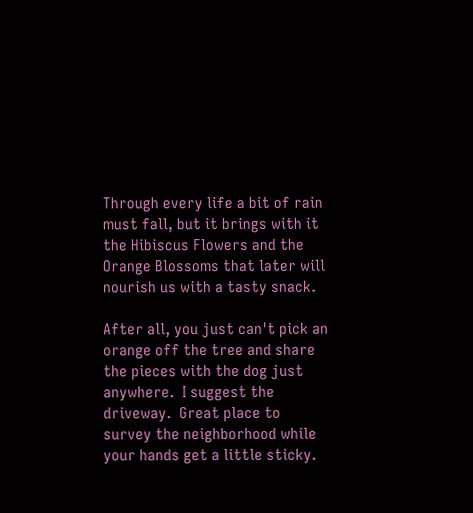Through every life a bit of rain must fall, but it brings with it the Hibiscus Flowers and the Orange Blossoms that later will nourish us with a tasty snack.

After all, you just can't pick an orange off the tree and share the pieces with the dog just anywhere.  I suggest the driveway.  Great place to survey the neighborhood while your hands get a little sticky.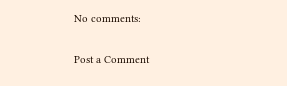No comments:

Post a Comment